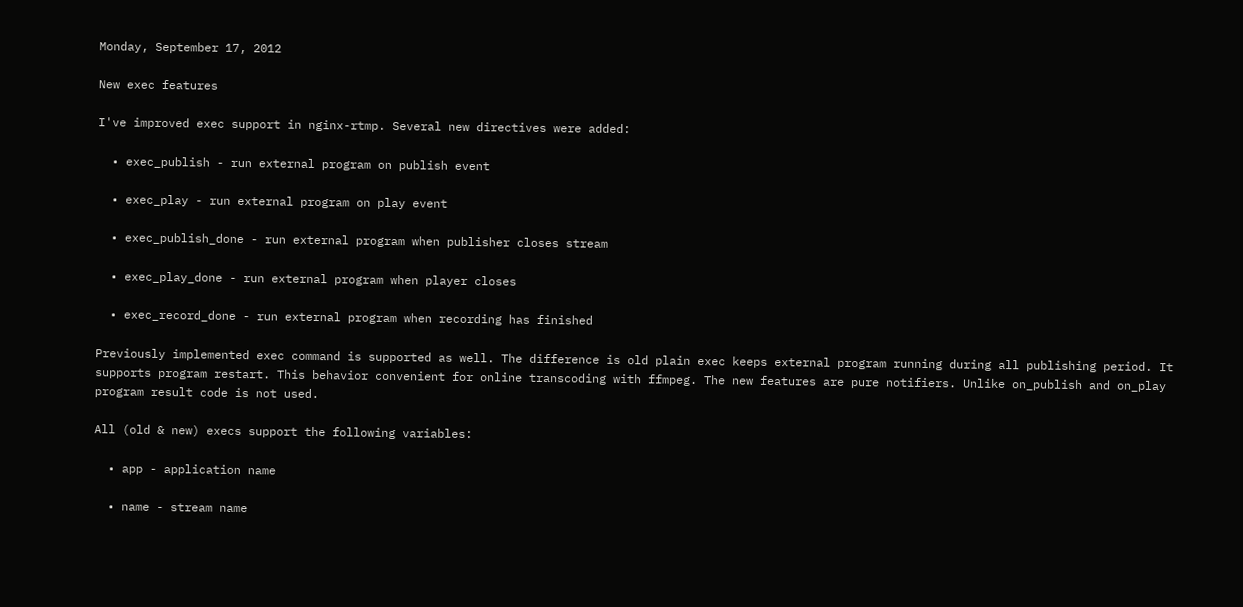Monday, September 17, 2012

New exec features

I've improved exec support in nginx-rtmp. Several new directives were added:

  • exec_publish - run external program on publish event

  • exec_play - run external program on play event

  • exec_publish_done - run external program when publisher closes stream

  • exec_play_done - run external program when player closes

  • exec_record_done - run external program when recording has finished

Previously implemented exec command is supported as well. The difference is old plain exec keeps external program running during all publishing period. It supports program restart. This behavior convenient for online transcoding with ffmpeg. The new features are pure notifiers. Unlike on_publish and on_play program result code is not used.

All (old & new) execs support the following variables:

  • app - application name

  • name - stream name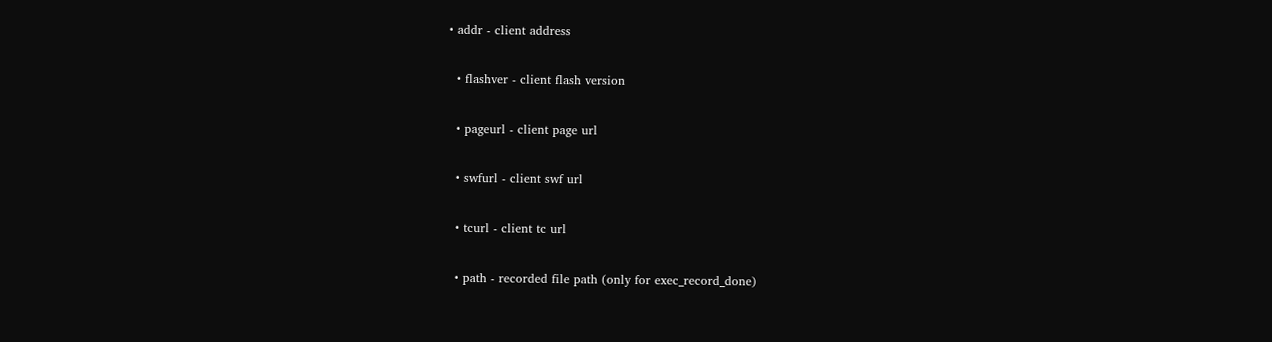• addr - client address

  • flashver - client flash version

  • pageurl - client page url

  • swfurl - client swf url

  • tcurl - client tc url

  • path - recorded file path (only for exec_record_done)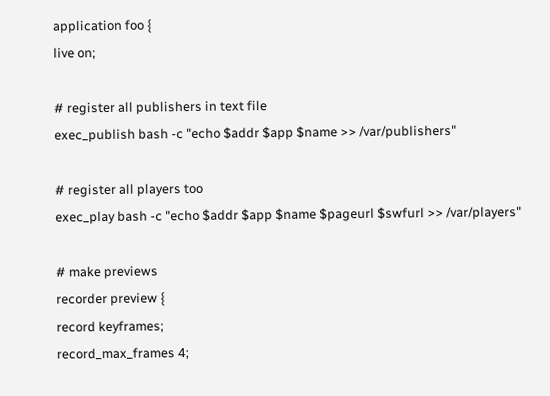application foo {
live on;

# register all publishers in text file
exec_publish bash -c "echo $addr $app $name >> /var/publishers"

# register all players too
exec_play bash -c "echo $addr $app $name $pageurl $swfurl >> /var/players"

# make previews
recorder preview {
record keyframes;
record_max_frames 4;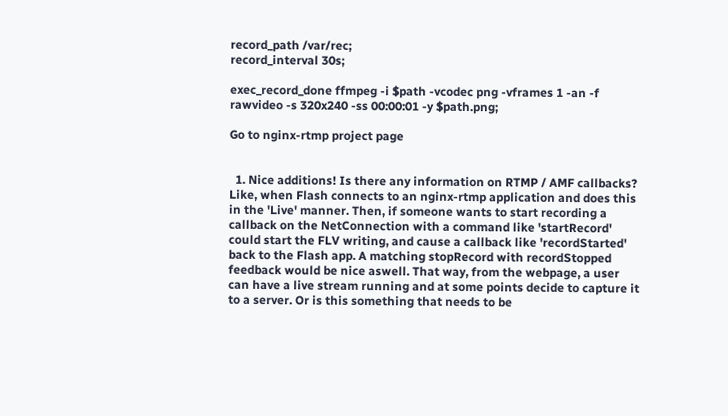record_path /var/rec;
record_interval 30s;

exec_record_done ffmpeg -i $path -vcodec png -vframes 1 -an -f rawvideo -s 320x240 -ss 00:00:01 -y $path.png;

Go to nginx-rtmp project page


  1. Nice additions! Is there any information on RTMP / AMF callbacks? Like, when Flash connects to an nginx-rtmp application and does this in the 'Live' manner. Then, if someone wants to start recording a callback on the NetConnection with a command like 'startRecord' could start the FLV writing, and cause a callback like 'recordStarted' back to the Flash app. A matching stopRecord with recordStopped feedback would be nice aswell. That way, from the webpage, a user can have a live stream running and at some points decide to capture it to a server. Or is this something that needs to be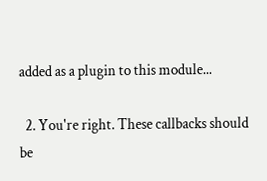added as a plugin to this module...

  2. You're right. These callbacks should be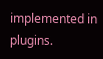implemented in plugins.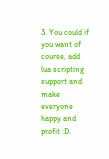3. You could if you want of course, add lua scripting support and make everyone happy and profit :D.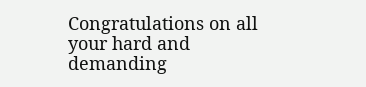Congratulations on all your hard and demanding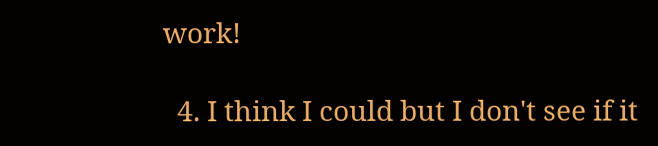work!

  4. I think I could but I don't see if it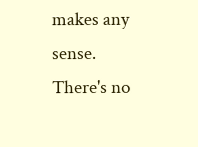makes any sense. There's no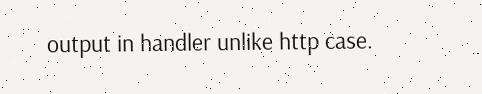output in handler unlike http case.